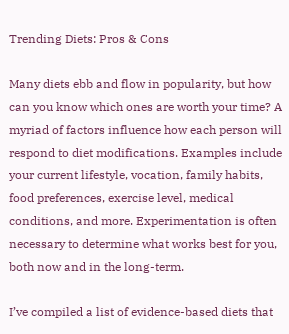Trending Diets: Pros & Cons

Many diets ebb and flow in popularity, but how can you know which ones are worth your time? A myriad of factors influence how each person will respond to diet modifications. Examples include your current lifestyle, vocation, family habits, food preferences, exercise level, medical conditions, and more. Experimentation is often necessary to determine what works best for you, both now and in the long-term.

I’ve compiled a list of evidence-based diets that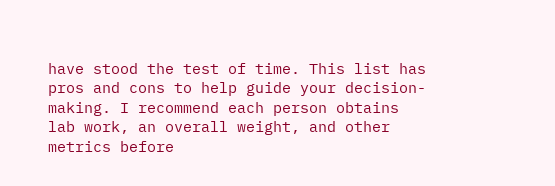have stood the test of time. This list has pros and cons to help guide your decision-making. I recommend each person obtains lab work, an overall weight, and other metrics before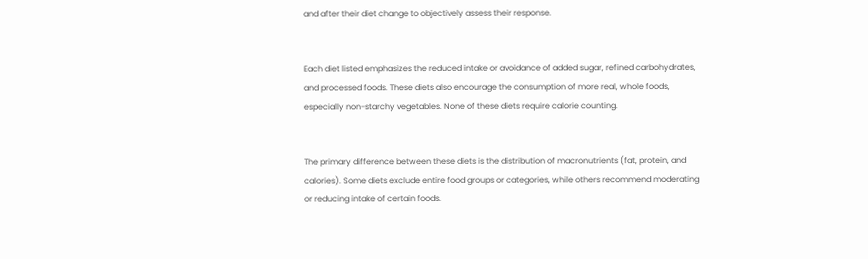and after their diet change to objectively assess their response.


Each diet listed emphasizes the reduced intake or avoidance of added sugar, refined carbohydrates, and processed foods. These diets also encourage the consumption of more real, whole foods, especially non-starchy vegetables. None of these diets require calorie counting.


The primary difference between these diets is the distribution of macronutrients (fat, protein, and calories). Some diets exclude entire food groups or categories, while others recommend moderating or reducing intake of certain foods.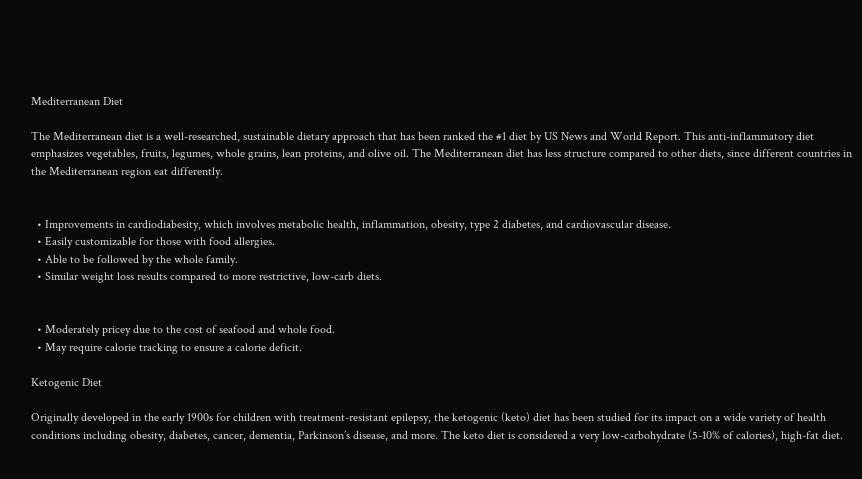Mediterranean Diet

The Mediterranean diet is a well-researched, sustainable dietary approach that has been ranked the #1 diet by US News and World Report. This anti-inflammatory diet emphasizes vegetables, fruits, legumes, whole grains, lean proteins, and olive oil. The Mediterranean diet has less structure compared to other diets, since different countries in the Mediterranean region eat differently.


  • Improvements in cardiodiabesity, which involves metabolic health, inflammation, obesity, type 2 diabetes, and cardiovascular disease.
  • Easily customizable for those with food allergies.
  • Able to be followed by the whole family.
  • Similar weight loss results compared to more restrictive, low-carb diets.


  • Moderately pricey due to the cost of seafood and whole food.
  • May require calorie tracking to ensure a calorie deficit.

Ketogenic Diet

Originally developed in the early 1900s for children with treatment-resistant epilepsy, the ketogenic (keto) diet has been studied for its impact on a wide variety of health conditions including obesity, diabetes, cancer, dementia, Parkinson’s disease, and more. The keto diet is considered a very low-carbohydrate (5-10% of calories), high-fat diet.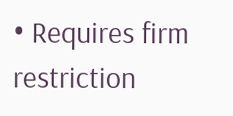• Requires firm restriction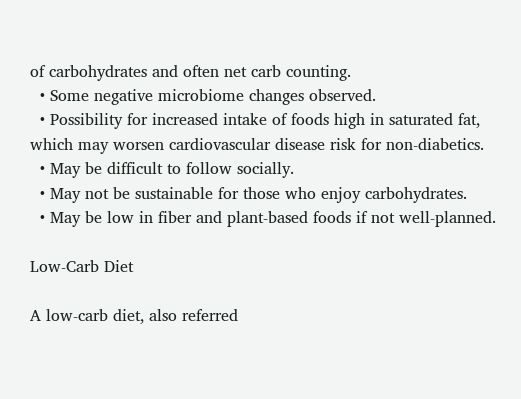of carbohydrates and often net carb counting.
  • Some negative microbiome changes observed.
  • Possibility for increased intake of foods high in saturated fat, which may worsen cardiovascular disease risk for non-diabetics.
  • May be difficult to follow socially.
  • May not be sustainable for those who enjoy carbohydrates.
  • May be low in fiber and plant-based foods if not well-planned.

Low-Carb Diet

A low-carb diet, also referred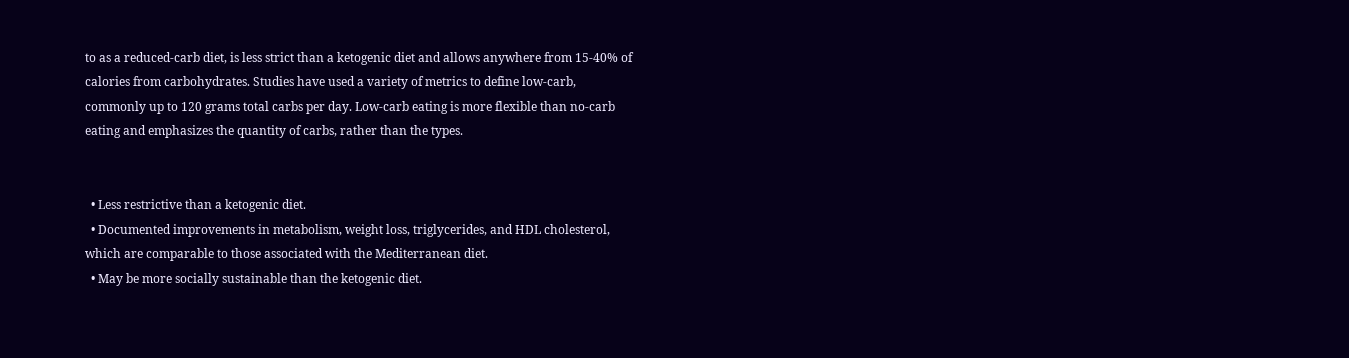to as a reduced-carb diet, is less strict than a ketogenic diet and allows anywhere from 15-40% of calories from carbohydrates. Studies have used a variety of metrics to define low-carb, commonly up to 120 grams total carbs per day. Low-carb eating is more flexible than no-carb eating and emphasizes the quantity of carbs, rather than the types.


  • Less restrictive than a ketogenic diet.
  • Documented improvements in metabolism, weight loss, triglycerides, and HDL cholesterol, which are comparable to those associated with the Mediterranean diet.
  • May be more socially sustainable than the ketogenic diet.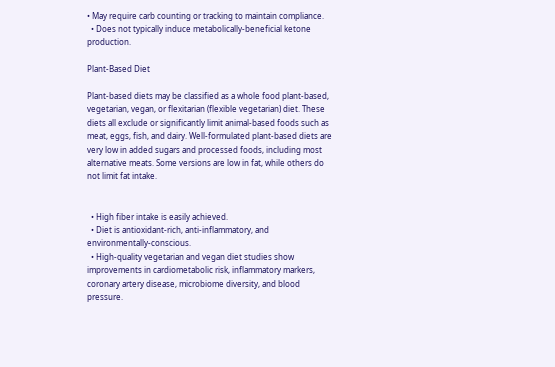• May require carb counting or tracking to maintain compliance.
  • Does not typically induce metabolically-beneficial ketone production.

Plant-Based Diet

Plant-based diets may be classified as a whole food plant-based, vegetarian, vegan, or flexitarian (flexible vegetarian) diet. These diets all exclude or significantly limit animal-based foods such as meat, eggs, fish, and dairy. Well-formulated plant-based diets are very low in added sugars and processed foods, including most alternative meats. Some versions are low in fat, while others do not limit fat intake.


  • High fiber intake is easily achieved.
  • Diet is antioxidant-rich, anti-inflammatory, and environmentally-conscious.
  • High-quality vegetarian and vegan diet studies show improvements in cardiometabolic risk, inflammatory markers, coronary artery disease, microbiome diversity, and blood pressure.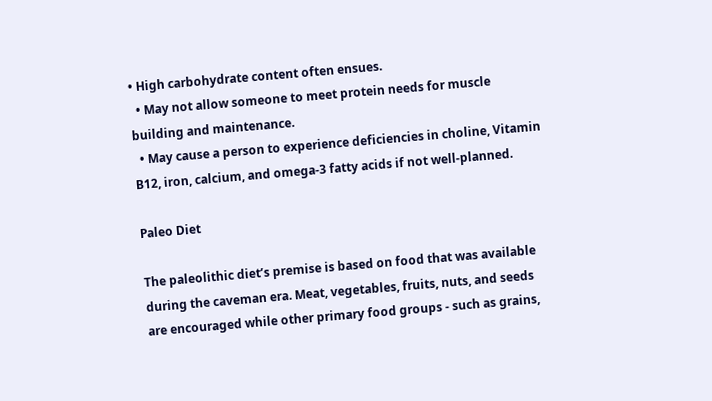• High carbohydrate content often ensues.
  • May not allow someone to meet protein needs for muscle building and maintenance.
  • May cause a person to experience deficiencies in choline, Vitamin B12, iron, calcium, and omega-3 fatty acids if not well-planned.

Paleo Diet

The paleolithic diet’s premise is based on food that was available during the caveman era. Meat, vegetables, fruits, nuts, and seeds are encouraged while other primary food groups - such as grains,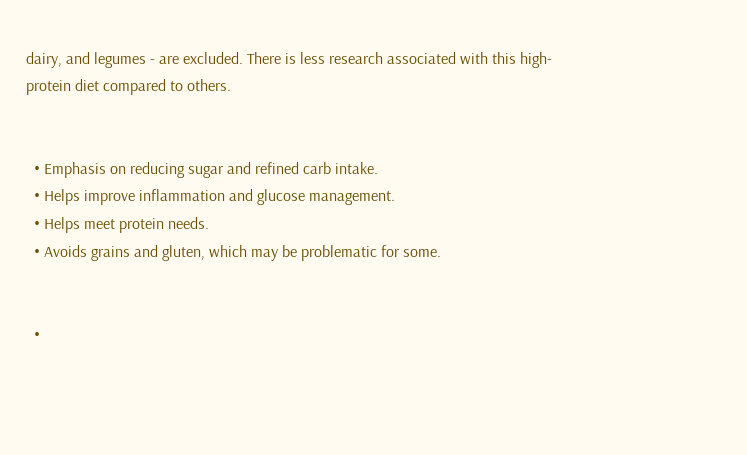dairy, and legumes - are excluded. There is less research associated with this high-protein diet compared to others.


  • Emphasis on reducing sugar and refined carb intake.
  • Helps improve inflammation and glucose management.
  • Helps meet protein needs.
  • Avoids grains and gluten, which may be problematic for some.


  •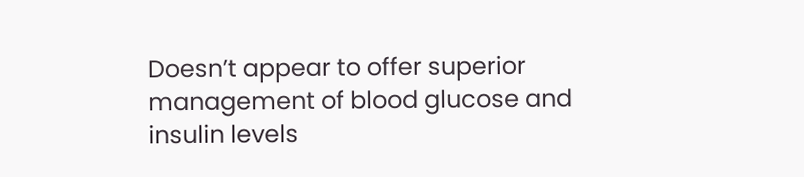Doesn’t appear to offer superior management of blood glucose and insulin levels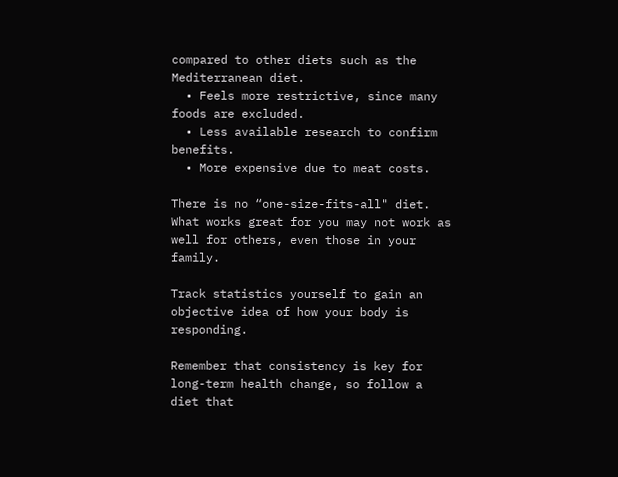compared to other diets such as the Mediterranean diet.
  • Feels more restrictive, since many foods are excluded.
  • Less available research to confirm benefits.
  • More expensive due to meat costs.

There is no “one-size-fits-all" diet. What works great for you may not work as well for others, even those in your family.

Track statistics yourself to gain an objective idea of how your body is responding.

Remember that consistency is key for long-term health change, so follow a diet that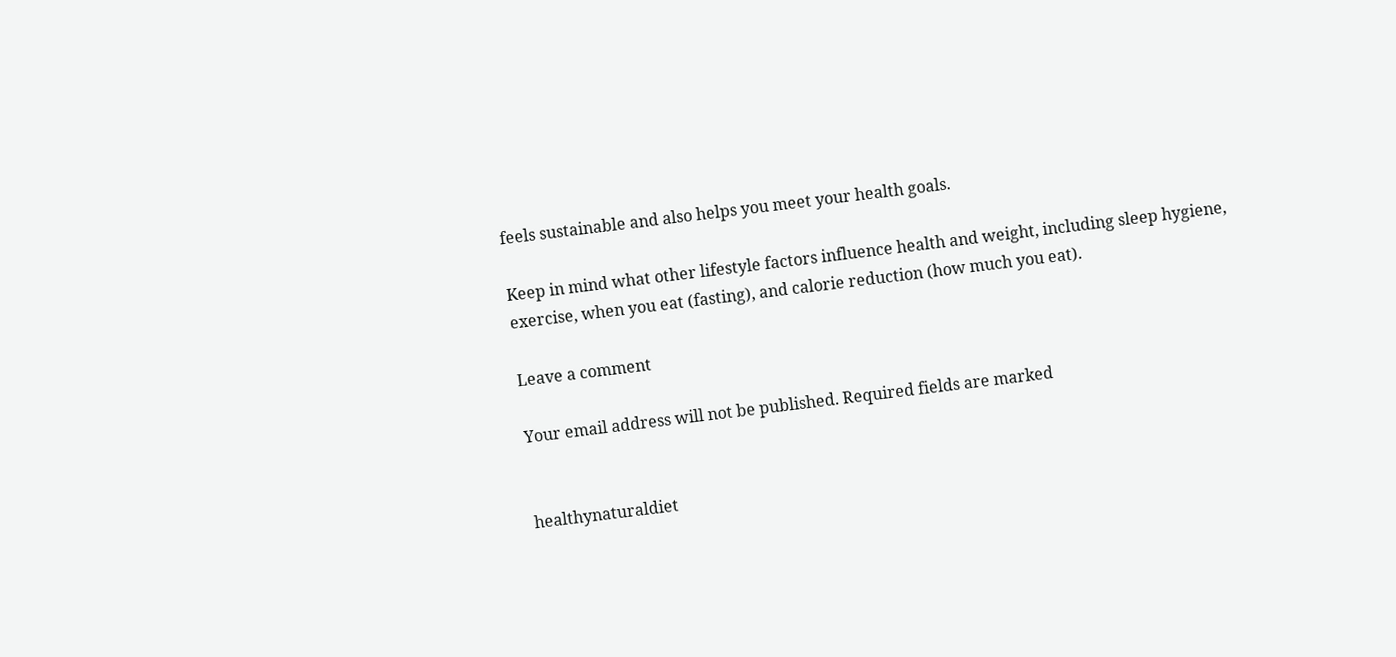feels sustainable and also helps you meet your health goals.

Keep in mind what other lifestyle factors influence health and weight, including sleep hygiene, exercise, when you eat (fasting), and calorie reduction (how much you eat).

Leave a comment

Your email address will not be published. Required fields are marked


healthynaturaldiet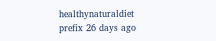healthynaturaldiet
prefix 26 days ago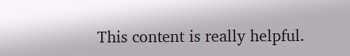This content is really helpful.